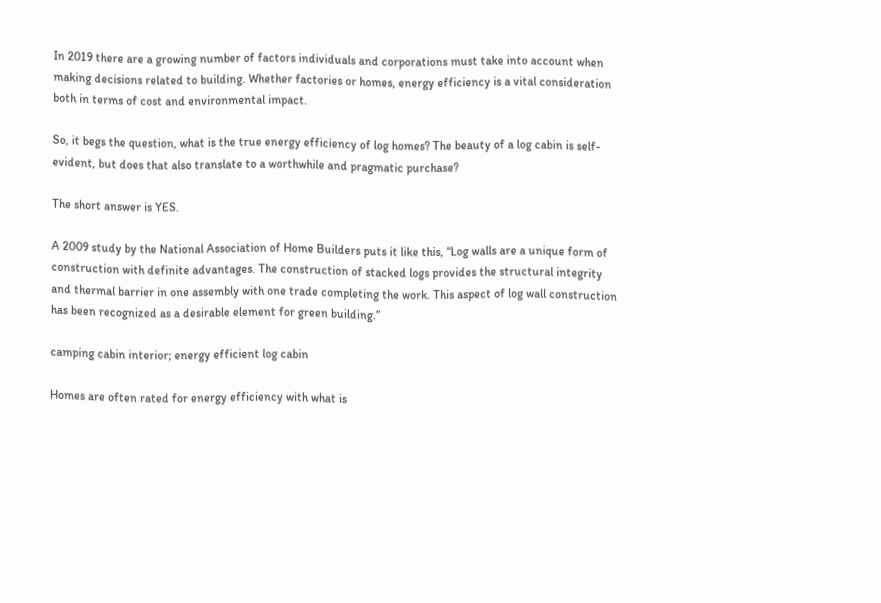In 2019 there are a growing number of factors individuals and corporations must take into account when making decisions related to building. Whether factories or homes, energy efficiency is a vital consideration both in terms of cost and environmental impact.

So, it begs the question, what is the true energy efficiency of log homes? The beauty of a log cabin is self-evident, but does that also translate to a worthwhile and pragmatic purchase?

The short answer is YES.

A 2009 study by the National Association of Home Builders puts it like this, “Log walls are a unique form of construction with definite advantages. The construction of stacked logs provides the structural integrity and thermal barrier in one assembly with one trade completing the work. This aspect of log wall construction has been recognized as a desirable element for green building.”

camping cabin interior; energy efficient log cabin

Homes are often rated for energy efficiency with what is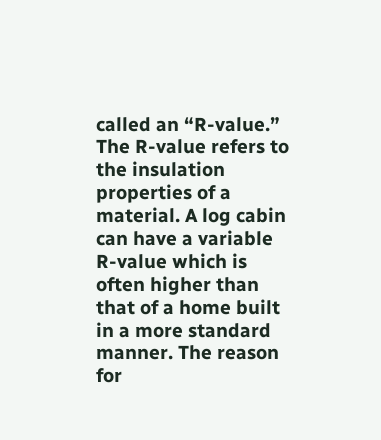called an “R-value.” The R-value refers to the insulation properties of a material. A log cabin can have a variable R-value which is often higher than that of a home built in a more standard manner. The reason for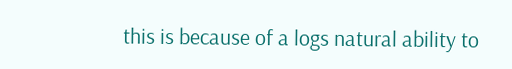this is because of a logs natural ability to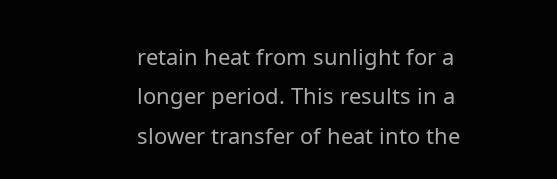retain heat from sunlight for a longer period. This results in a slower transfer of heat into the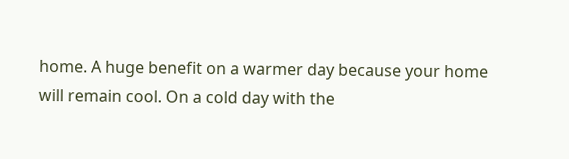home. A huge benefit on a warmer day because your home will remain cool. On a cold day with the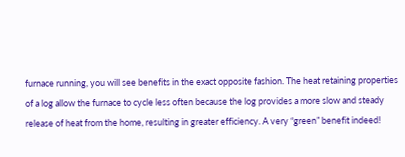furnace running, you will see benefits in the exact opposite fashion. The heat retaining properties of a log allow the furnace to cycle less often because the log provides a more slow and steady release of heat from the home, resulting in greater efficiency. A very “green” benefit indeed!